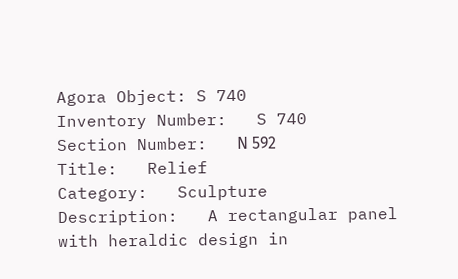Agora Object: S 740
Inventory Number:   S 740
Section Number:   Ν 592
Title:   Relief
Category:   Sculpture
Description:   A rectangular panel with heraldic design in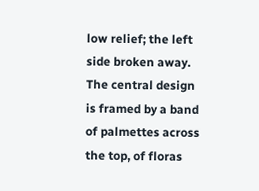low relief; the left side broken away.
The central design is framed by a band of palmettes across the top, of floras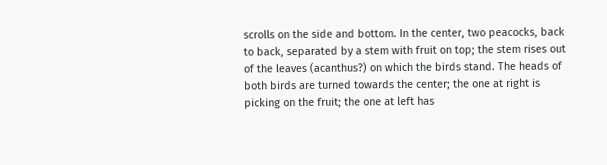scrolls on the side and bottom. In the center, two peacocks, back to back, separated by a stem with fruit on top; the stem rises out of the leaves (acanthus?) on which the birds stand. The heads of both birds are turned towards the center; the one at right is picking on the fruit; the one at left has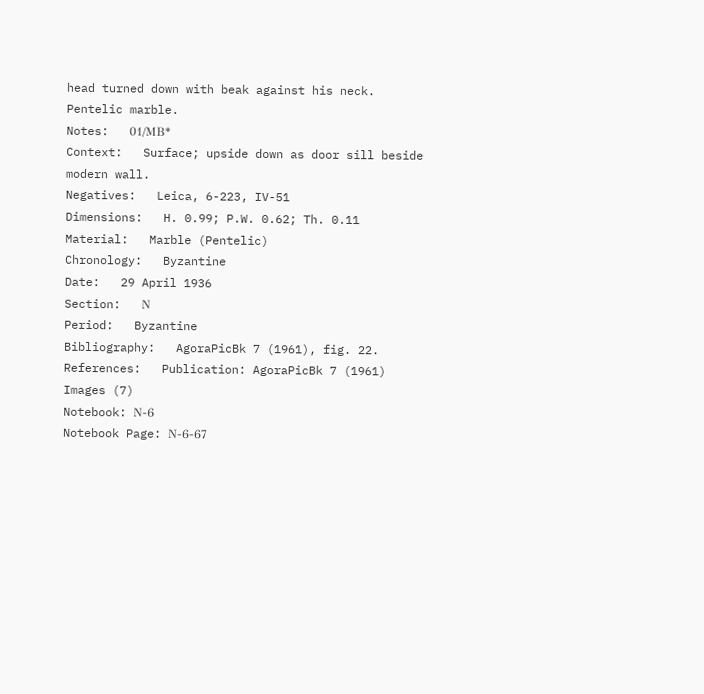head turned down with beak against his neck.
Pentelic marble.
Notes:   01/ΜΒ*
Context:   Surface; upside down as door sill beside modern wall.
Negatives:   Leica, 6-223, IV-51
Dimensions:   H. 0.99; P.W. 0.62; Th. 0.11
Material:   Marble (Pentelic)
Chronology:   Byzantine
Date:   29 April 1936
Section:   Ν
Period:   Byzantine
Bibliography:   AgoraPicBk 7 (1961), fig. 22.
References:   Publication: AgoraPicBk 7 (1961)
Images (7)
Notebook: Ν-6
Notebook Page: Ν-6-67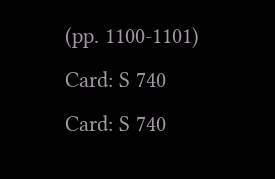(pp. 1100-1101)
Card: S 740
Card: S 740